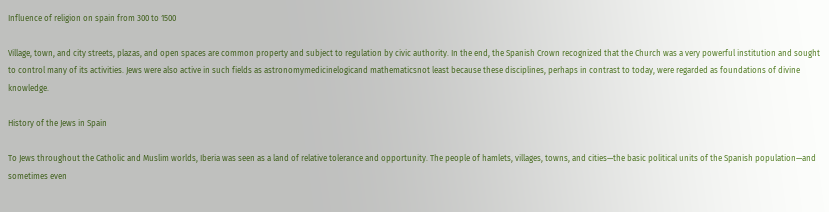Influence of religion on spain from 300 to 1500

Village, town, and city streets, plazas, and open spaces are common property and subject to regulation by civic authority. In the end, the Spanish Crown recognized that the Church was a very powerful institution and sought to control many of its activities. Jews were also active in such fields as astronomymedicinelogicand mathematicsnot least because these disciplines, perhaps in contrast to today, were regarded as foundations of divine knowledge.

History of the Jews in Spain

To Jews throughout the Catholic and Muslim worlds, Iberia was seen as a land of relative tolerance and opportunity. The people of hamlets, villages, towns, and cities—the basic political units of the Spanish population—and sometimes even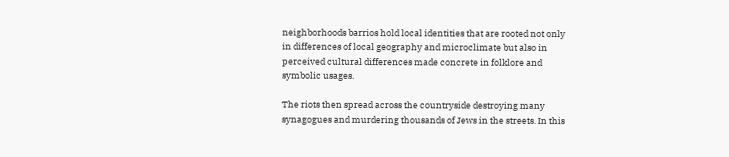neighborhoods barrios hold local identities that are rooted not only in differences of local geography and microclimate but also in perceived cultural differences made concrete in folklore and symbolic usages.

The riots then spread across the countryside destroying many synagogues and murdering thousands of Jews in the streets. In this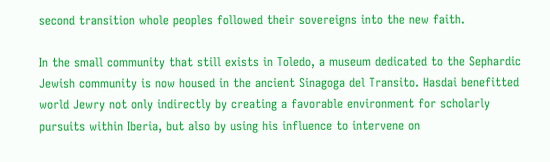second transition whole peoples followed their sovereigns into the new faith.

In the small community that still exists in Toledo, a museum dedicated to the Sephardic Jewish community is now housed in the ancient Sinagoga del Transito. Hasdai benefitted world Jewry not only indirectly by creating a favorable environment for scholarly pursuits within Iberia, but also by using his influence to intervene on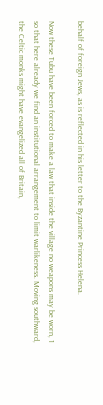behalf of foreign Jews, as is reflected in his letter to the Byzantine Princess Helena.

Now these Tubu have been forced to make a law that inside the village no weapons may be worn, 1 so that here already we find an institutional arrangement to limit warlikeness. Moving southward, the Celtic monks might have evangelized all of Britain,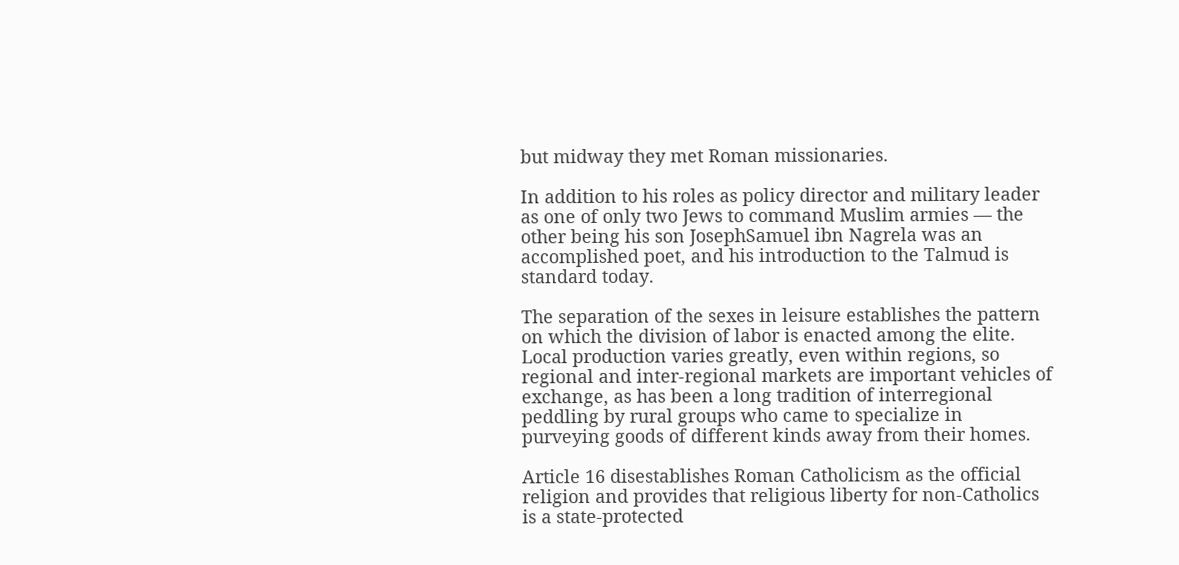but midway they met Roman missionaries.

In addition to his roles as policy director and military leader as one of only two Jews to command Muslim armies — the other being his son JosephSamuel ibn Nagrela was an accomplished poet, and his introduction to the Talmud is standard today.

The separation of the sexes in leisure establishes the pattern on which the division of labor is enacted among the elite. Local production varies greatly, even within regions, so regional and inter-regional markets are important vehicles of exchange, as has been a long tradition of interregional peddling by rural groups who came to specialize in purveying goods of different kinds away from their homes.

Article 16 disestablishes Roman Catholicism as the official religion and provides that religious liberty for non-Catholics is a state-protected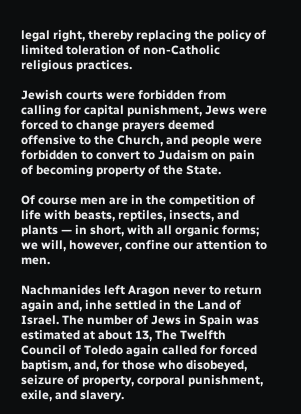legal right, thereby replacing the policy of limited toleration of non-Catholic religious practices.

Jewish courts were forbidden from calling for capital punishment, Jews were forced to change prayers deemed offensive to the Church, and people were forbidden to convert to Judaism on pain of becoming property of the State.

Of course men are in the competition of life with beasts, reptiles, insects, and plants — in short, with all organic forms; we will, however, confine our attention to men.

Nachmanides left Aragon never to return again and, inhe settled in the Land of Israel. The number of Jews in Spain was estimated at about 13, The Twelfth Council of Toledo again called for forced baptism, and, for those who disobeyed, seizure of property, corporal punishment, exile, and slavery.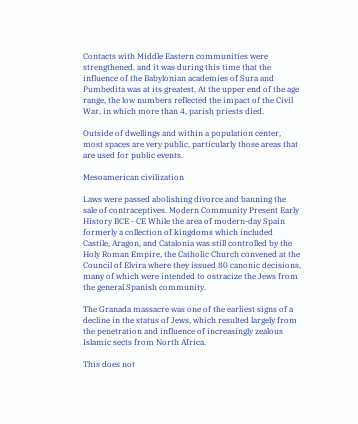Contacts with Middle Eastern communities were strengthened, and it was during this time that the influence of the Babylonian academies of Sura and Pumbedita was at its greatest. At the upper end of the age range, the low numbers reflected the impact of the Civil War, in which more than 4, parish priests died.

Outside of dwellings and within a population center, most spaces are very public, particularly those areas that are used for public events.

Mesoamerican civilization

Laws were passed abolishing divorce and banning the sale of contraceptives. Modern Community Present Early History BCE - CE While the area of modern-day Spain formerly a collection of kingdoms which included Castile, Aragon, and Catalonia was still controlled by the Holy Roman Empire, the Catholic Church convened at the Council of Elvira where they issued 80 canonic decisions, many of which were intended to ostracize the Jews from the general Spanish community.

The Granada massacre was one of the earliest signs of a decline in the status of Jews, which resulted largely from the penetration and influence of increasingly zealous Islamic sects from North Africa.

This does not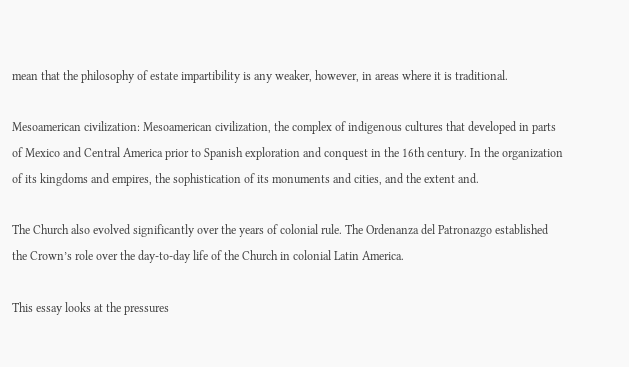mean that the philosophy of estate impartibility is any weaker, however, in areas where it is traditional.

Mesoamerican civilization: Mesoamerican civilization, the complex of indigenous cultures that developed in parts of Mexico and Central America prior to Spanish exploration and conquest in the 16th century. In the organization of its kingdoms and empires, the sophistication of its monuments and cities, and the extent and.

The Church also evolved significantly over the years of colonial rule. The Ordenanza del Patronazgo established the Crown’s role over the day-to-day life of the Church in colonial Latin America.

This essay looks at the pressures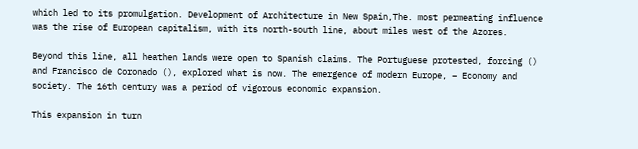which led to its promulgation. Development of Architecture in New Spain,The. most permeating influence was the rise of European capitalism, with its north-south line, about miles west of the Azores.

Beyond this line, all heathen lands were open to Spanish claims. The Portuguese protested, forcing () and Francisco de Coronado (), explored what is now. The emergence of modern Europe, – Economy and society. The 16th century was a period of vigorous economic expansion.

This expansion in turn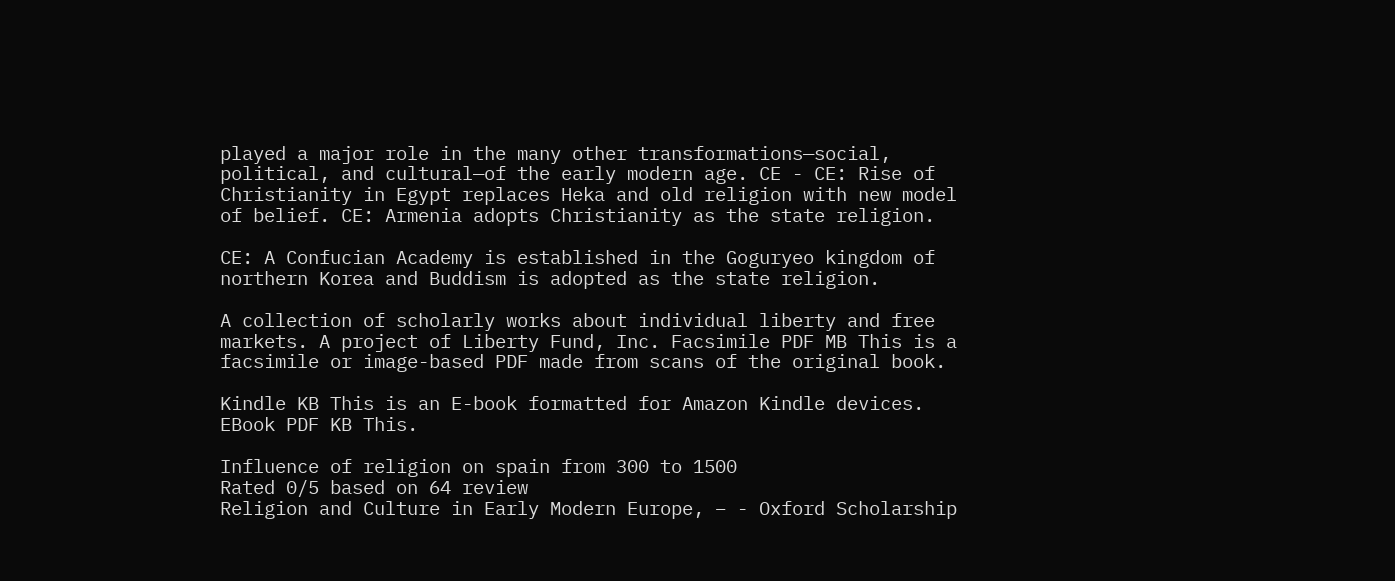played a major role in the many other transformations—social, political, and cultural—of the early modern age. CE - CE: Rise of Christianity in Egypt replaces Heka and old religion with new model of belief. CE: Armenia adopts Christianity as the state religion.

CE: A Confucian Academy is established in the Goguryeo kingdom of northern Korea and Buddism is adopted as the state religion.

A collection of scholarly works about individual liberty and free markets. A project of Liberty Fund, Inc. Facsimile PDF MB This is a facsimile or image-based PDF made from scans of the original book.

Kindle KB This is an E-book formatted for Amazon Kindle devices. EBook PDF KB This.

Influence of religion on spain from 300 to 1500
Rated 0/5 based on 64 review
Religion and Culture in Early Modern Europe, – - Oxford Scholarship